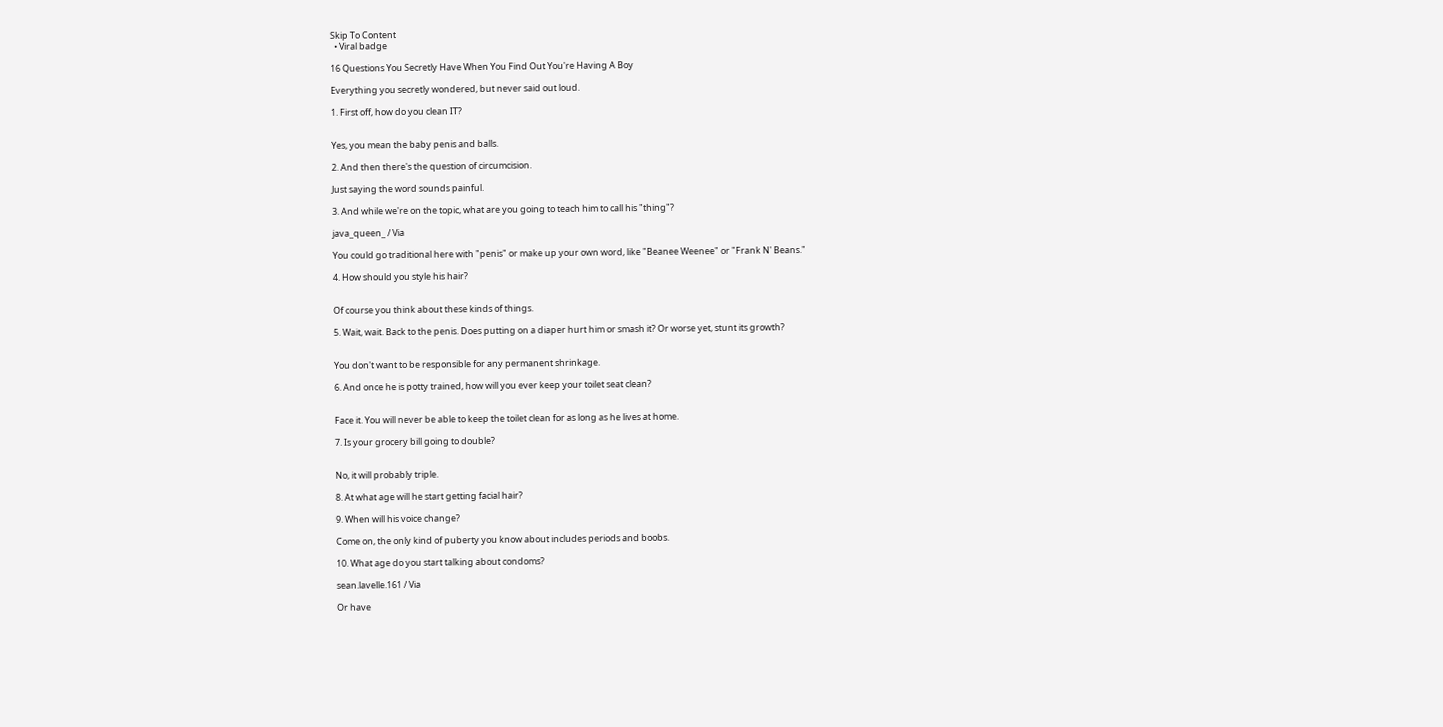Skip To Content
  • Viral badge

16 Questions You Secretly Have When You Find Out You're Having A Boy

Everything you secretly wondered, but never said out loud.

1. First off, how do you clean IT?


Yes, you mean the baby penis and balls.

2. And then there's the question of circumcision.

Just saying the word sounds painful.

3. And while we're on the topic, what are you going to teach him to call his "thing"?

java_queen_ / Via

You could go traditional here with "penis" or make up your own word, like "Beanee Weenee" or "Frank N' Beans."

4. How should you style his hair?


Of course you think about these kinds of things.

5. Wait, wait. Back to the penis. Does putting on a diaper hurt him or smash it? Or worse yet, stunt its growth?


You don't want to be responsible for any permanent shrinkage.

6. And once he is potty trained, how will you ever keep your toilet seat clean?


Face it. You will never be able to keep the toilet clean for as long as he lives at home.

7. Is your grocery bill going to double?


No, it will probably triple.

8. At what age will he start getting facial hair?

9. When will his voice change?

Come on, the only kind of puberty you know about includes periods and boobs.

10. What age do you start talking about condoms?

sean.lavelle.161 / Via

Or have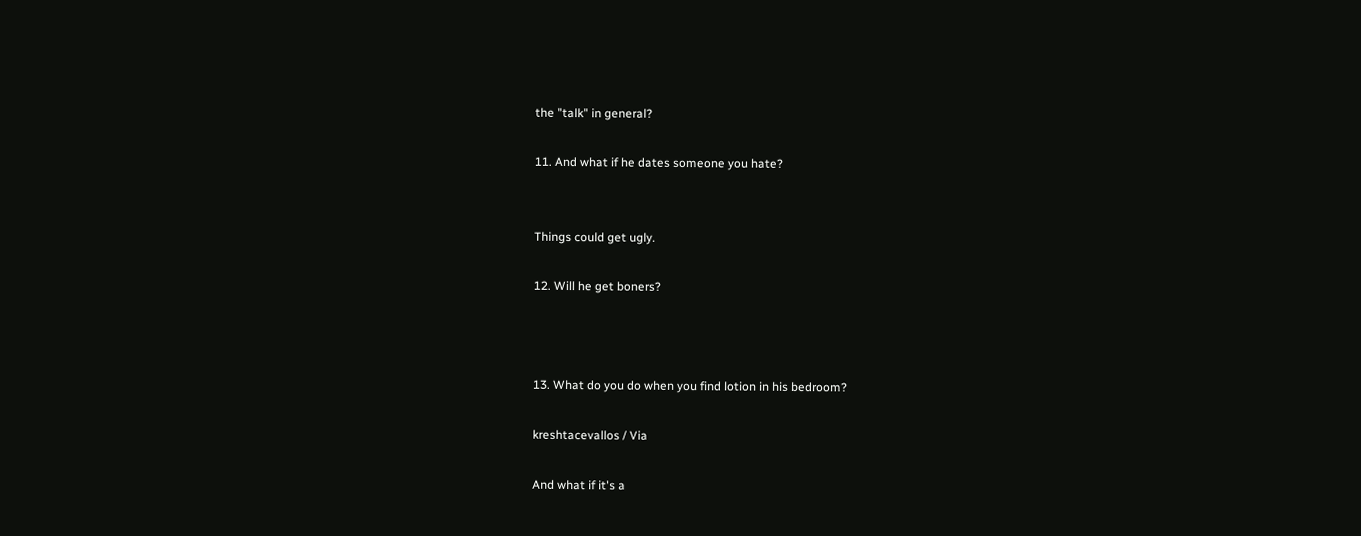the "talk" in general?

11. And what if he dates someone you hate?


Things could get ugly.

12. Will he get boners?



13. What do you do when you find lotion in his bedroom?

kreshtacevallos / Via

And what if it's a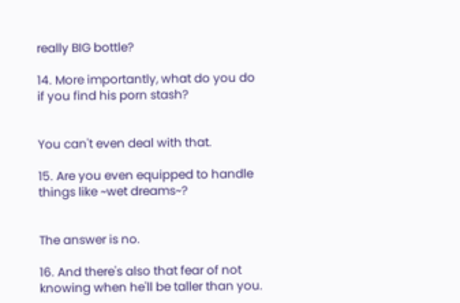really BIG bottle?

14. More importantly, what do you do if you find his porn stash?


You can't even deal with that.

15. Are you even equipped to handle things like ~wet dreams~?


The answer is no.

16. And there's also that fear of not knowing when he'll be taller than you.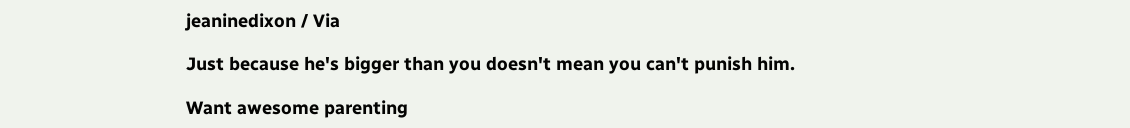jeaninedixon / Via

Just because he's bigger than you doesn't mean you can't punish him.

Want awesome parenting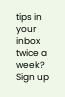tips in your inbox twice a week? Sign up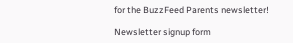for the BuzzFeed Parents newsletter!

Newsletter signup form